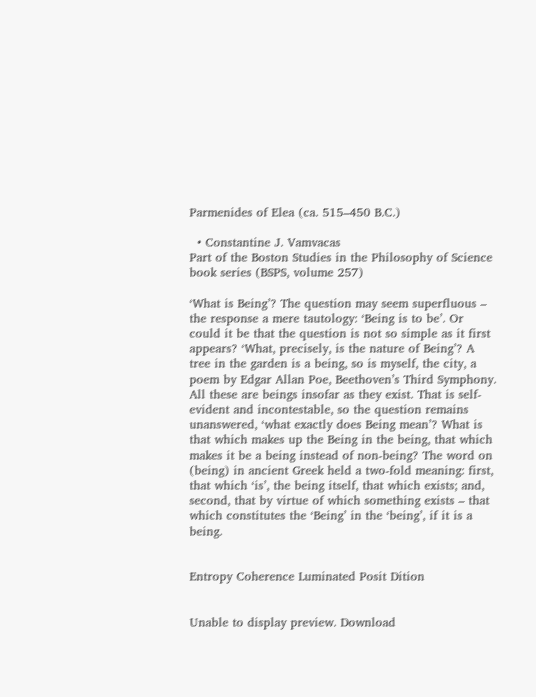Parmenides of Elea (ca. 515–450 B.C.)

  • Constantine J. Vamvacas
Part of the Boston Studies in the Philosophy of Science book series (BSPS, volume 257)

‘What is Being’? The question may seem superfluous – the response a mere tautology: ‘Being is to be’. Or could it be that the question is not so simple as it first appears? ‘What, precisely, is the nature of Being’? A tree in the garden is a being, so is myself, the city, a poem by Edgar Allan Poe, Beethoven’s Third Symphony. All these are beings insofar as they exist. That is self-evident and incontestable, so the question remains unanswered, ‘what exactly does Being mean’? What is that which makes up the Being in the being, that which makes it be a being instead of non-being? The word on (being) in ancient Greek held a two-fold meaning: first, that which ‘is’, the being itself, that which exists; and, second, that by virtue of which something exists – that which constitutes the ‘Being’ in the ‘being’, if it is a being.


Entropy Coherence Luminated Posit Dition


Unable to display preview. Download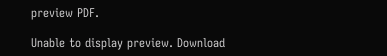preview PDF.

Unable to display preview. Download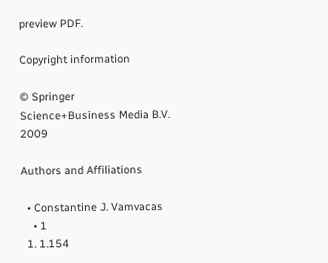preview PDF.

Copyright information

© Springer Science+Business Media B.V. 2009

Authors and Affiliations

  • Constantine J. Vamvacas
    • 1
  1. 1.154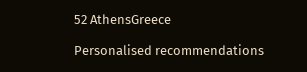52 AthensGreece

Personalised recommendations